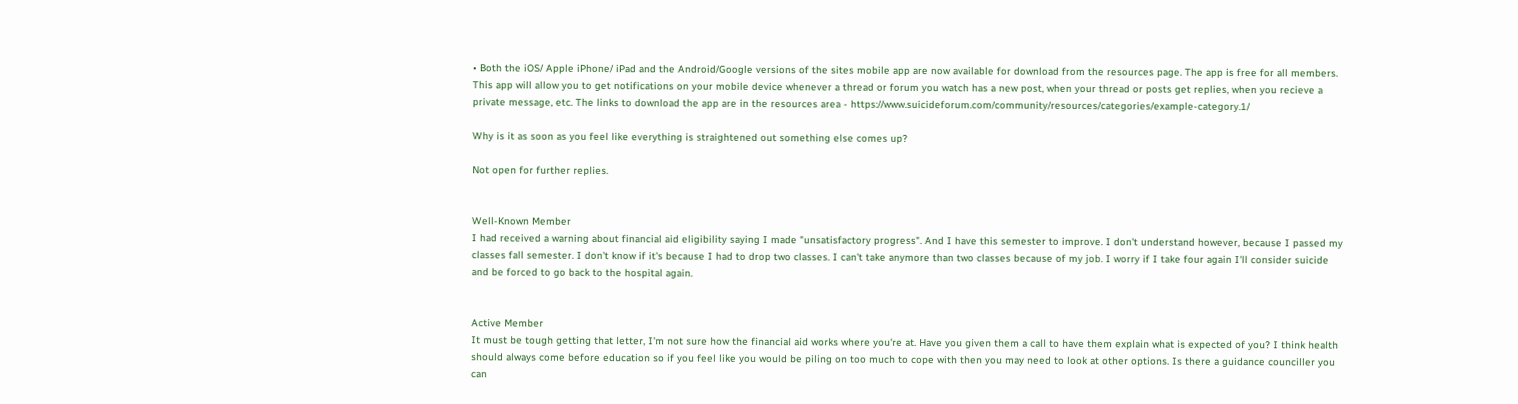• Both the iOS/ Apple iPhone/ iPad and the Android/Google versions of the sites mobile app are now available for download from the resources page. The app is free for all members. This app will allow you to get notifications on your mobile device whenever a thread or forum you watch has a new post, when your thread or posts get replies, when you recieve a private message, etc. The links to download the app are in the resources area - https://www.suicideforum.com/community/resources/categories/example-category.1/

Why is it as soon as you feel like everything is straightened out something else comes up?

Not open for further replies.


Well-Known Member
I had received a warning about financial aid eligibility saying I made "unsatisfactory progress". And I have this semester to improve. I don't understand however, because I passed my classes fall semester. I don't know if it's because I had to drop two classes. I can't take anymore than two classes because of my job. I worry if I take four again I'll consider suicide and be forced to go back to the hospital again.


Active Member
It must be tough getting that letter, I'm not sure how the financial aid works where you're at. Have you given them a call to have them explain what is expected of you? I think health should always come before education so if you feel like you would be piling on too much to cope with then you may need to look at other options. Is there a guidance counciller you can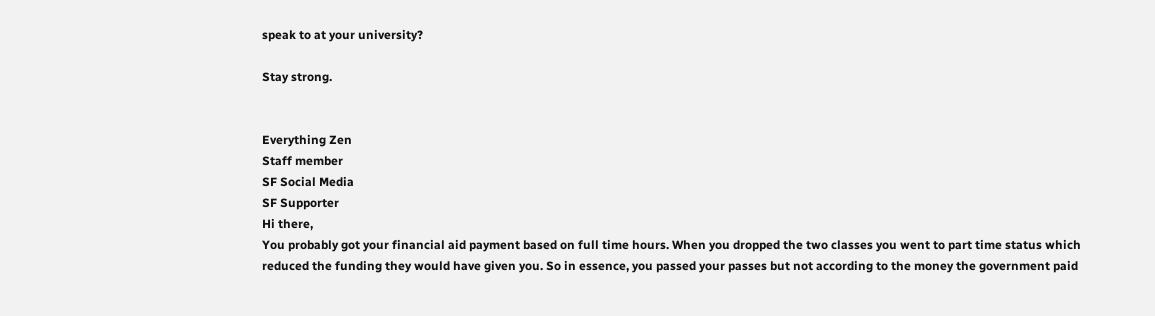speak to at your university?

Stay strong.


Everything Zen
Staff member
SF Social Media
SF Supporter
Hi there,
You probably got your financial aid payment based on full time hours. When you dropped the two classes you went to part time status which reduced the funding they would have given you. So in essence, you passed your passes but not according to the money the government paid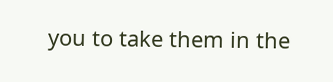you to take them in the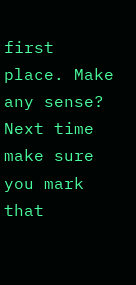first place. Make any sense? Next time make sure you mark that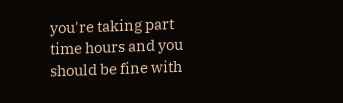you're taking part time hours and you should be fine with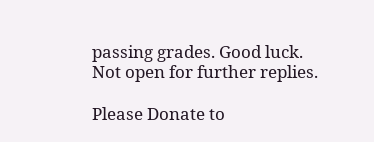passing grades. Good luck.
Not open for further replies.

Please Donate to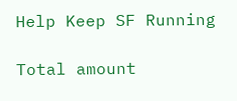Help Keep SF Running

Total amount